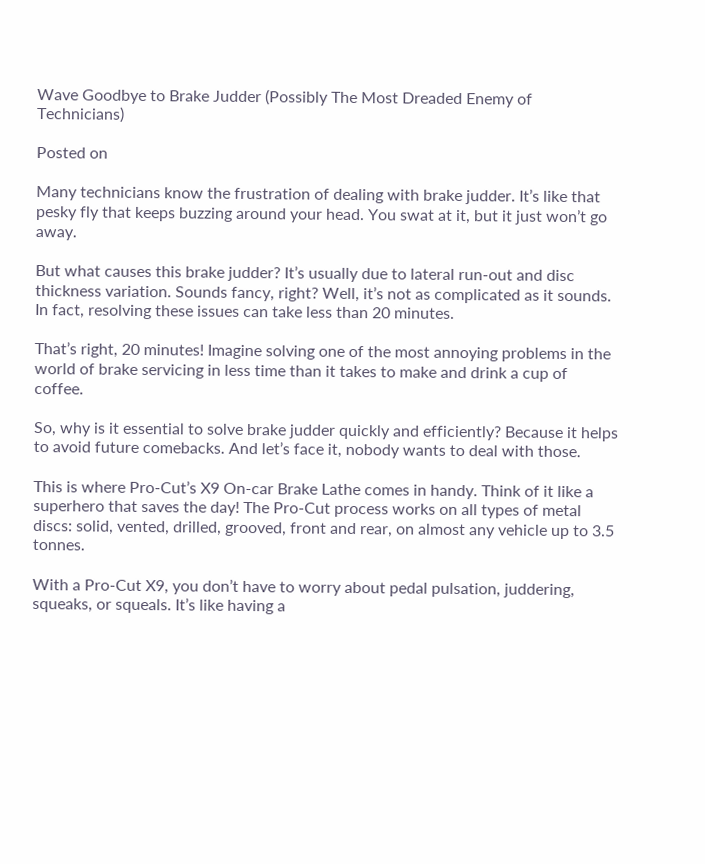Wave Goodbye to Brake Judder (Possibly The Most Dreaded Enemy of Technicians)

Posted on

Many technicians know the frustration of dealing with brake judder. It’s like that pesky fly that keeps buzzing around your head. You swat at it, but it just won’t go away.

But what causes this brake judder? It’s usually due to lateral run-out and disc thickness variation. Sounds fancy, right? Well, it’s not as complicated as it sounds. In fact, resolving these issues can take less than 20 minutes.

That’s right, 20 minutes! Imagine solving one of the most annoying problems in the world of brake servicing in less time than it takes to make and drink a cup of coffee.

So, why is it essential to solve brake judder quickly and efficiently? Because it helps to avoid future comebacks. And let’s face it, nobody wants to deal with those.

This is where Pro-Cut’s X9 On-car Brake Lathe comes in handy. Think of it like a superhero that saves the day! The Pro-Cut process works on all types of metal discs: solid, vented, drilled, grooved, front and rear, on almost any vehicle up to 3.5 tonnes.

With a Pro-Cut X9, you don’t have to worry about pedal pulsation, juddering, squeaks, or squeals. It’s like having a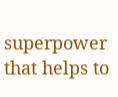superpower that helps to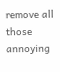remove all those annoying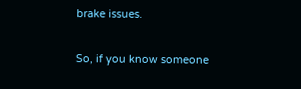brake issues.

So, if you know someone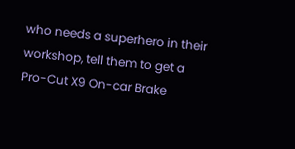who needs a superhero in their workshop, tell them to get a Pro-Cut X9 On-car Brake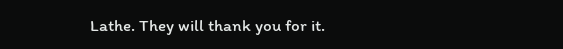Lathe. They will thank you for it.